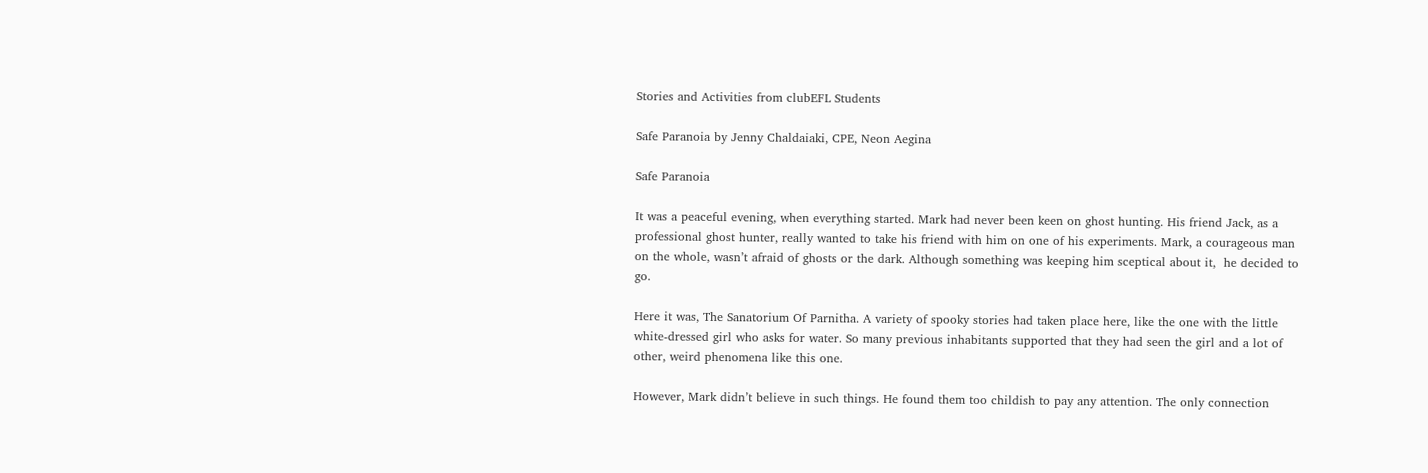Stories and Activities from clubEFL Students

Safe Paranoia by Jenny Chaldaiaki, CPE, Neon Aegina

Safe Paranoia

It was a peaceful evening, when everything started. Mark had never been keen on ghost hunting. His friend Jack, as a professional ghost hunter, really wanted to take his friend with him on one of his experiments. Mark, a courageous man on the whole, wasn’t afraid of ghosts or the dark. Although something was keeping him sceptical about it,  he decided to go.

Here it was, The Sanatorium Of Parnitha. A variety of spooky stories had taken place here, like the one with the little white-dressed girl who asks for water. So many previous inhabitants supported that they had seen the girl and a lot of other, weird phenomena like this one.

However, Mark didn’t believe in such things. He found them too childish to pay any attention. The only connection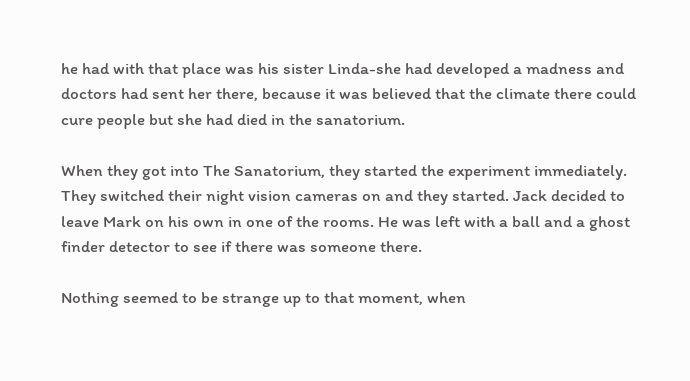he had with that place was his sister Linda-she had developed a madness and doctors had sent her there, because it was believed that the climate there could cure people but she had died in the sanatorium.

When they got into The Sanatorium, they started the experiment immediately. They switched their night vision cameras on and they started. Jack decided to leave Mark on his own in one of the rooms. He was left with a ball and a ghost finder detector to see if there was someone there.

Nothing seemed to be strange up to that moment, when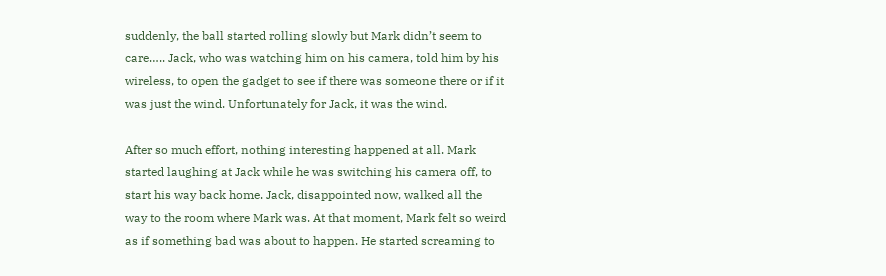suddenly, the ball started rolling slowly but Mark didn’t seem to care….. Jack, who was watching him on his camera, told him by his wireless, to open the gadget to see if there was someone there or if it was just the wind. Unfortunately for Jack, it was the wind.

After so much effort, nothing interesting happened at all. Mark started laughing at Jack while he was switching his camera off, to start his way back home. Jack, disappointed now, walked all the way to the room where Mark was. At that moment, Mark felt so weird as if something bad was about to happen. He started screaming to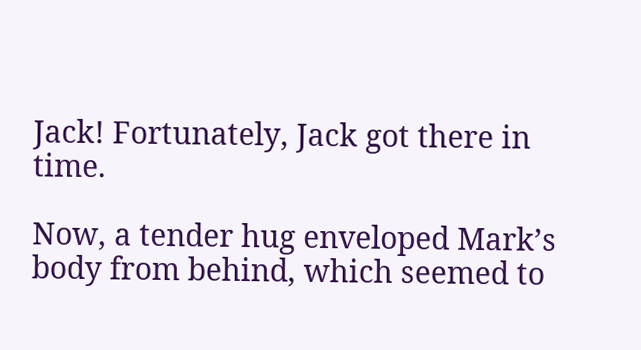Jack! Fortunately, Jack got there in time.

Now, a tender hug enveloped Mark’s body from behind, which seemed to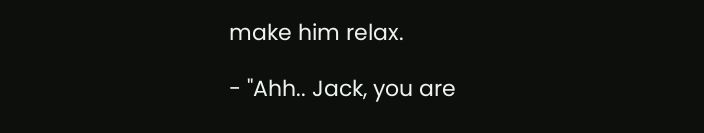make him relax.

- "Ahh.. Jack, you are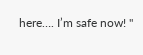here…. I’m safe now! "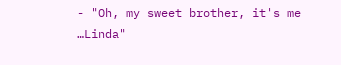- "Oh, my sweet brother, it's me …Linda"